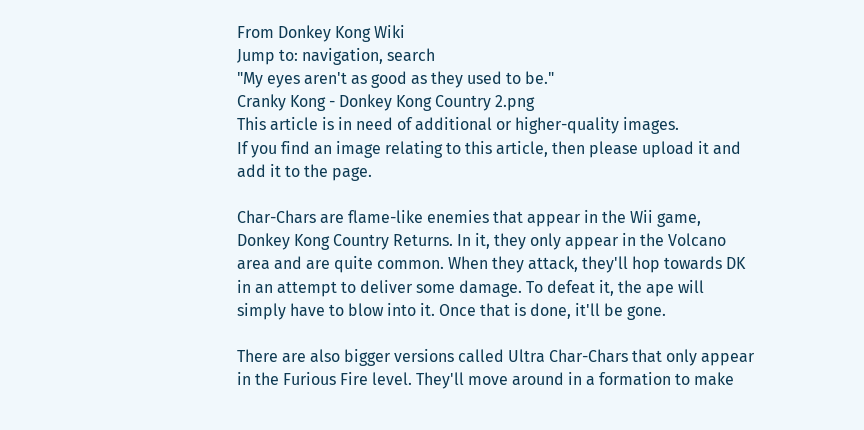From Donkey Kong Wiki
Jump to: navigation, search
"My eyes aren't as good as they used to be."
Cranky Kong - Donkey Kong Country 2.png
This article is in need of additional or higher-quality images.
If you find an image relating to this article, then please upload it and add it to the page.

Char-Chars are flame-like enemies that appear in the Wii game, Donkey Kong Country Returns. In it, they only appear in the Volcano area and are quite common. When they attack, they'll hop towards DK in an attempt to deliver some damage. To defeat it, the ape will simply have to blow into it. Once that is done, it'll be gone.

There are also bigger versions called Ultra Char-Chars that only appear in the Furious Fire level. They'll move around in a formation to make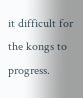it difficult for the kongs to progress.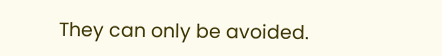They can only be avoided.